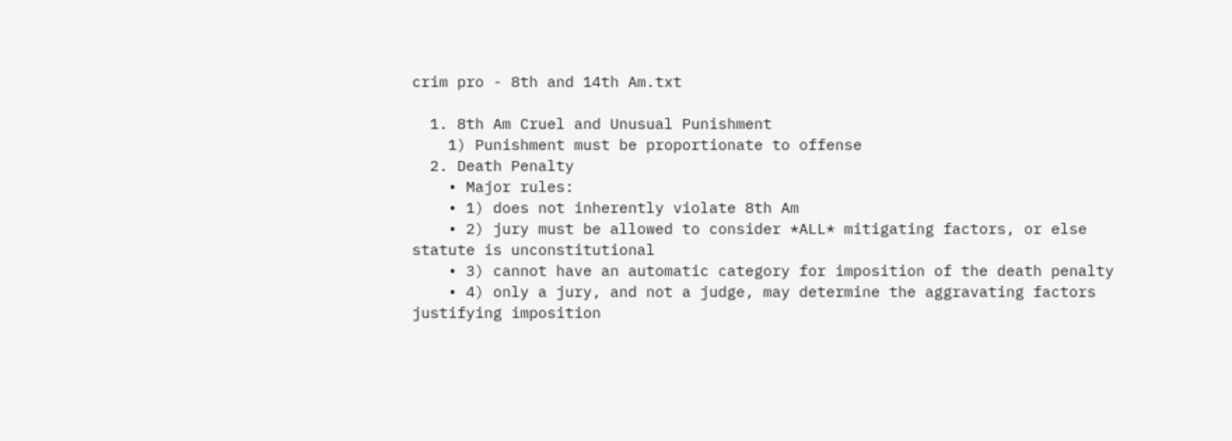crim pro - 8th and 14th Am.txt

  1. 8th Am Cruel and Unusual Punishment
    1) Punishment must be proportionate to offense
  2. Death Penalty
    • Major rules:
    • 1) does not inherently violate 8th Am
    • 2) jury must be allowed to consider *ALL* mitigating factors, or else statute is unconstitutional
    • 3) cannot have an automatic category for imposition of the death penalty
    • 4) only a jury, and not a judge, may determine the aggravating factors justifying imposition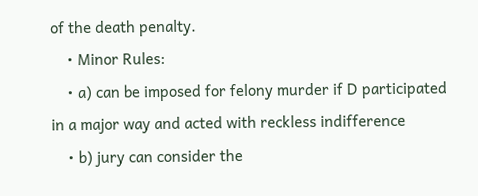of the death penalty.
    • Minor Rules:
    • a) can be imposed for felony murder if D participated in a major way and acted with reckless indifference
    • b) jury can consider the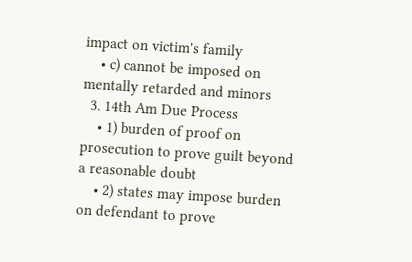impact on victim's family
    • c) cannot be imposed on mentally retarded and minors
  3. 14th Am Due Process
    • 1) burden of proof on prosecution to prove guilt beyond a reasonable doubt
    • 2) states may impose burden on defendant to prove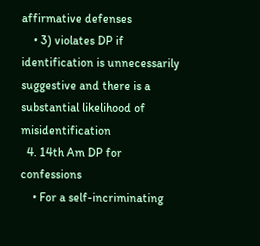affirmative defenses
    • 3) violates DP if identification is unnecessarily suggestive and there is a substantial likelihood of misidentification
  4. 14th Am DP for confessions
    • For a self-incriminating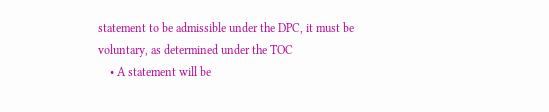statement to be admissible under the DPC, it must be voluntary, as determined under the TOC
    • A statement will be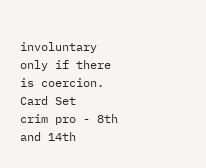involuntary only if there is coercion.
Card Set
crim pro - 8th and 14th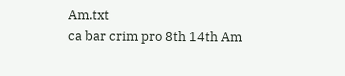Am.txt
ca bar crim pro 8th 14th Am